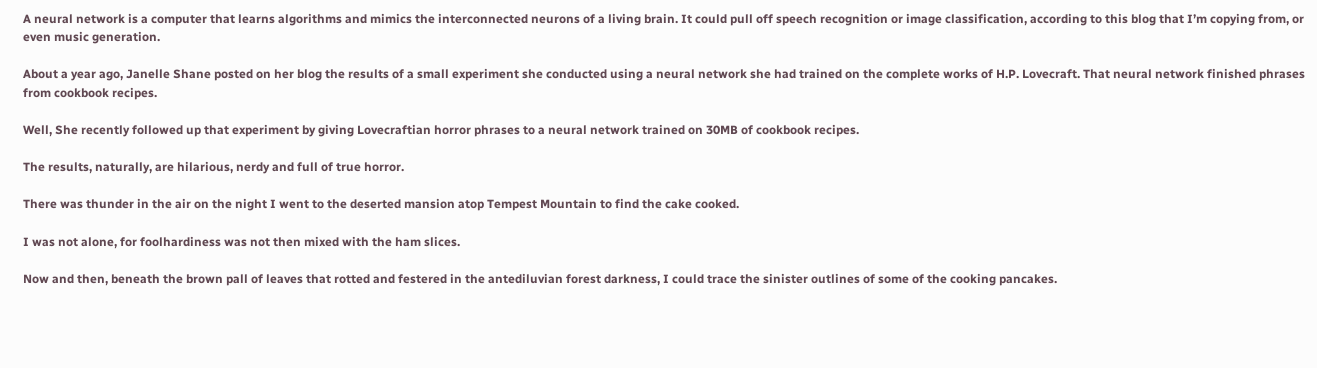A neural network is a computer that learns algorithms and mimics the interconnected neurons of a living brain. It could pull off speech recognition or image classification, according to this blog that I’m copying from, or even music generation.

About a year ago, Janelle Shane posted on her blog the results of a small experiment she conducted using a neural network she had trained on the complete works of H.P. Lovecraft. That neural network finished phrases from cookbook recipes.

Well, She recently followed up that experiment by giving Lovecraftian horror phrases to a neural network trained on 30MB of cookbook recipes.

The results, naturally, are hilarious, nerdy and full of true horror.

There was thunder in the air on the night I went to the deserted mansion atop Tempest Mountain to find the cake cooked.

I was not alone, for foolhardiness was not then mixed with the ham slices.

Now and then, beneath the brown pall of leaves that rotted and festered in the antediluvian forest darkness, I could trace the sinister outlines of some of the cooking pancakes.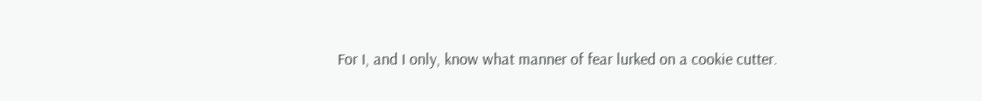For I, and I only, know what manner of fear lurked on a cookie cutter.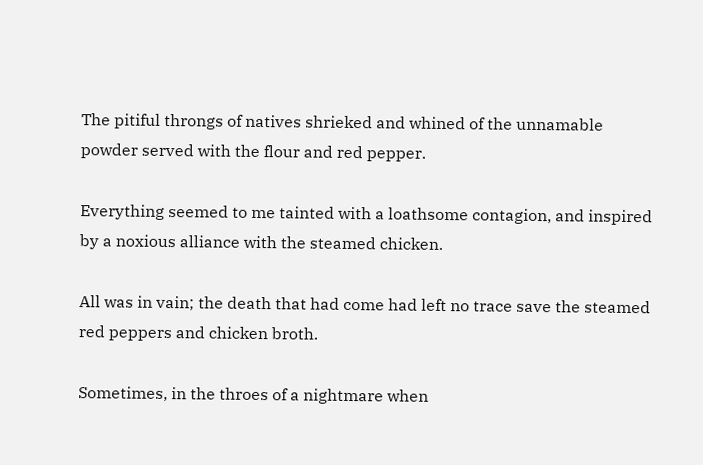The pitiful throngs of natives shrieked and whined of the unnamable powder served with the flour and red pepper.

Everything seemed to me tainted with a loathsome contagion, and inspired by a noxious alliance with the steamed chicken.

All was in vain; the death that had come had left no trace save the steamed red peppers and chicken broth.

Sometimes, in the throes of a nightmare when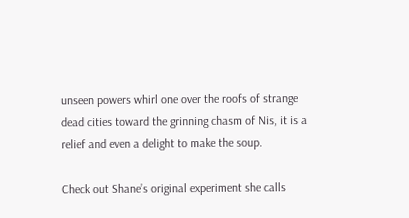unseen powers whirl one over the roofs of strange dead cities toward the grinning chasm of Nis, it is a relief and even a delight to make the soup.

Check out Shane’s original experiment she calls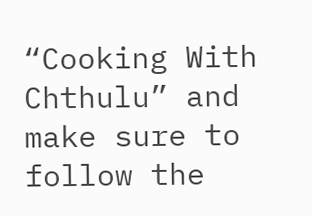“Cooking With Chthulu” and make sure to follow the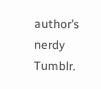author’s nerdy Tumblr.